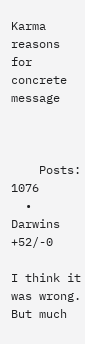Karma reasons for concrete message



    Posts: 1076
  • Darwins +52/-0

I think it was wrong.  But much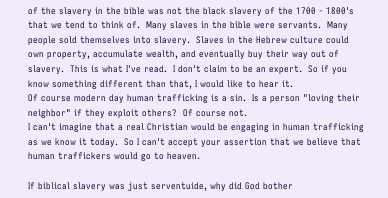of the slavery in the bible was not the black slavery of the 1700 - 1800's that we tend to think of.  Many slaves in the bible were servants.  Many people sold themselves into slavery.  Slaves in the Hebrew culture could own property, accumulate wealth, and eventually buy their way out of slavery.  This is what I've read.  I don't claim to be an expert.  So if you know something different than that, I would like to hear it.
Of course modern day human trafficking is a sin.  Is a person "loving their neighbor" if they exploit others?  Of course not.
I can't imagine that a real Christian would be engaging in human trafficking as we know it today.  So I can't accept your assertion that we believe that human traffickers would go to heaven.

If biblical slavery was just serventuide, why did God bother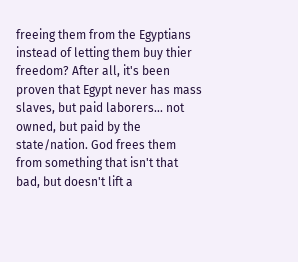freeing them from the Egyptians instead of letting them buy thier freedom? After all, it's been proven that Egypt never has mass slaves, but paid laborers... not owned, but paid by the state/nation. God frees them from something that isn't that bad, but doesn't lift a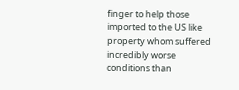finger to help those imported to the US like property whom suffered incredibly worse conditions than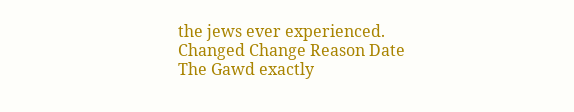the jews ever experienced.
Changed Change Reason Date
The Gawd exactly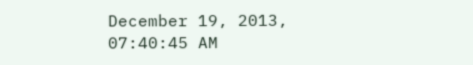December 19, 2013, 07:40:45 AM